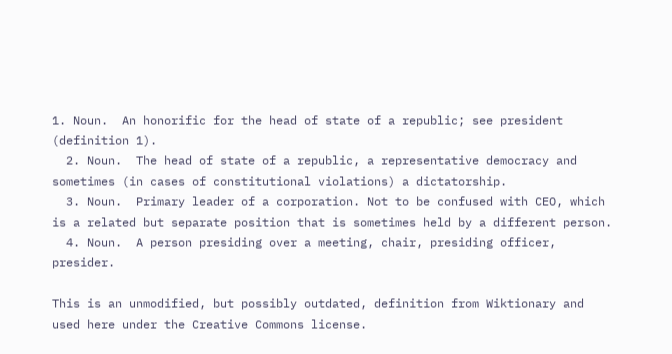1. Noun.  An honorific for the head of state of a republic; see president (definition 1).
  2. Noun.  The head of state of a republic, a representative democracy and sometimes (in cases of constitutional violations) a dictatorship.
  3. Noun.  Primary leader of a corporation. Not to be confused with CEO, which is a related but separate position that is sometimes held by a different person.
  4. Noun.  A person presiding over a meeting, chair, presiding officer, presider.

This is an unmodified, but possibly outdated, definition from Wiktionary and used here under the Creative Commons license.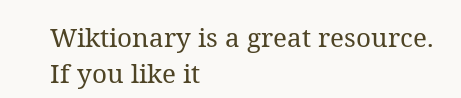Wiktionary is a great resource. If you like it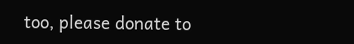too, please donate to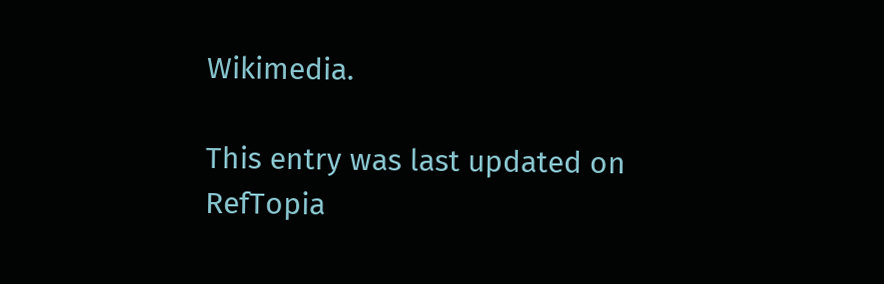Wikimedia.

This entry was last updated on RefTopia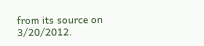from its source on 3/20/2012.